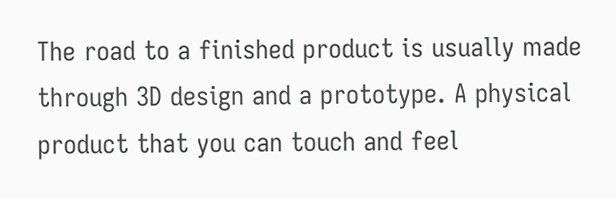The road to a finished product is usually made through 3D design and a prototype. A physical product that you can touch and feel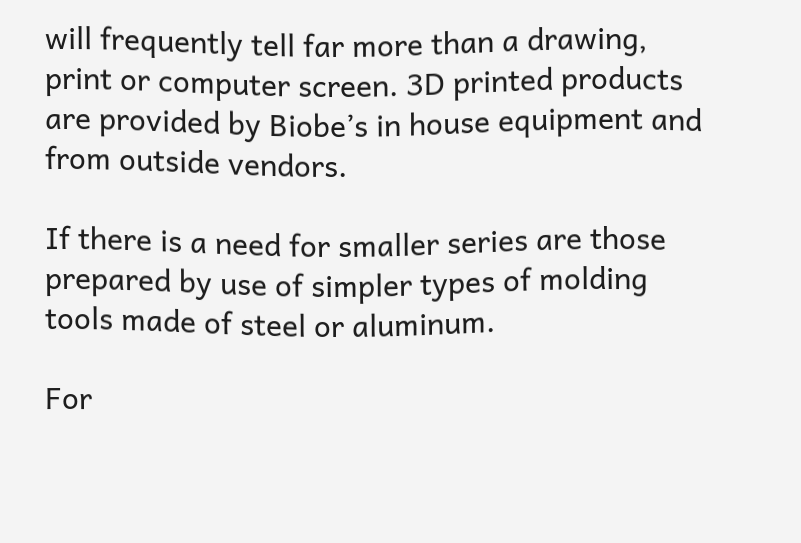will frequently tell far more than a drawing, print or computer screen. 3D printed products are provided by Biobe’s in house equipment and from outside vendors.

If there is a need for smaller series are those prepared by use of simpler types of molding tools made of steel or aluminum.

For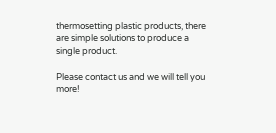thermosetting plastic products, there are simple solutions to produce a single product.

Please contact us and we will tell you more!